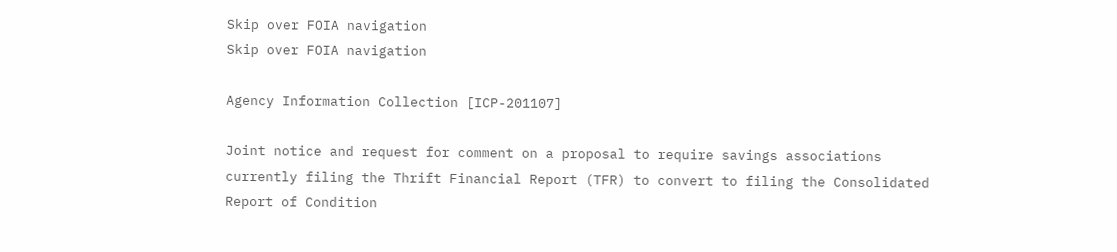Skip over FOIA navigation
Skip over FOIA navigation

Agency Information Collection [ICP-201107]

Joint notice and request for comment on a proposal to require savings associations currently filing the Thrift Financial Report (TFR) to convert to filing the Consolidated Report of Condition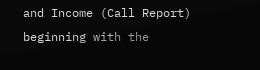and Income (Call Report) beginning with the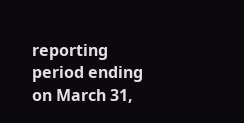reporting period ending on March 31,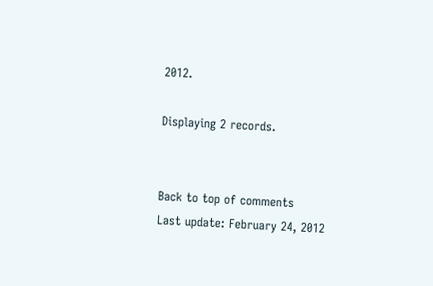2012.

Displaying 2 records.


Back to top of comments
Last update: February 24, 2012